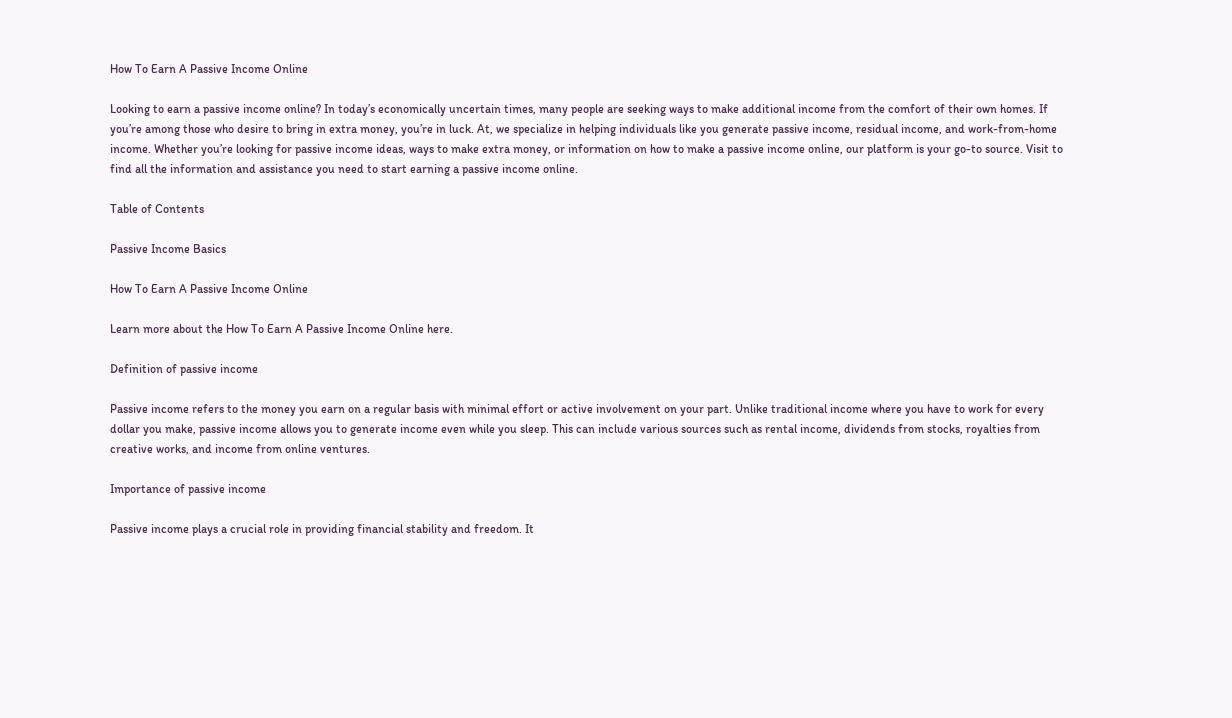How To Earn A Passive Income Online

Looking to earn a passive income online? In today’s economically uncertain times, many people are seeking ways to make additional income from the comfort of their own homes. If you’re among those who desire to bring in extra money, you’re in luck. At, we specialize in helping individuals like you generate passive income, residual income, and work-from-home income. Whether you’re looking for passive income ideas, ways to make extra money, or information on how to make a passive income online, our platform is your go-to source. Visit to find all the information and assistance you need to start earning a passive income online.

Table of Contents

Passive Income Basics

How To Earn A Passive Income Online

Learn more about the How To Earn A Passive Income Online here.

Definition of passive income

Passive income refers to the money you earn on a regular basis with minimal effort or active involvement on your part. Unlike traditional income where you have to work for every dollar you make, passive income allows you to generate income even while you sleep. This can include various sources such as rental income, dividends from stocks, royalties from creative works, and income from online ventures.

Importance of passive income

Passive income plays a crucial role in providing financial stability and freedom. It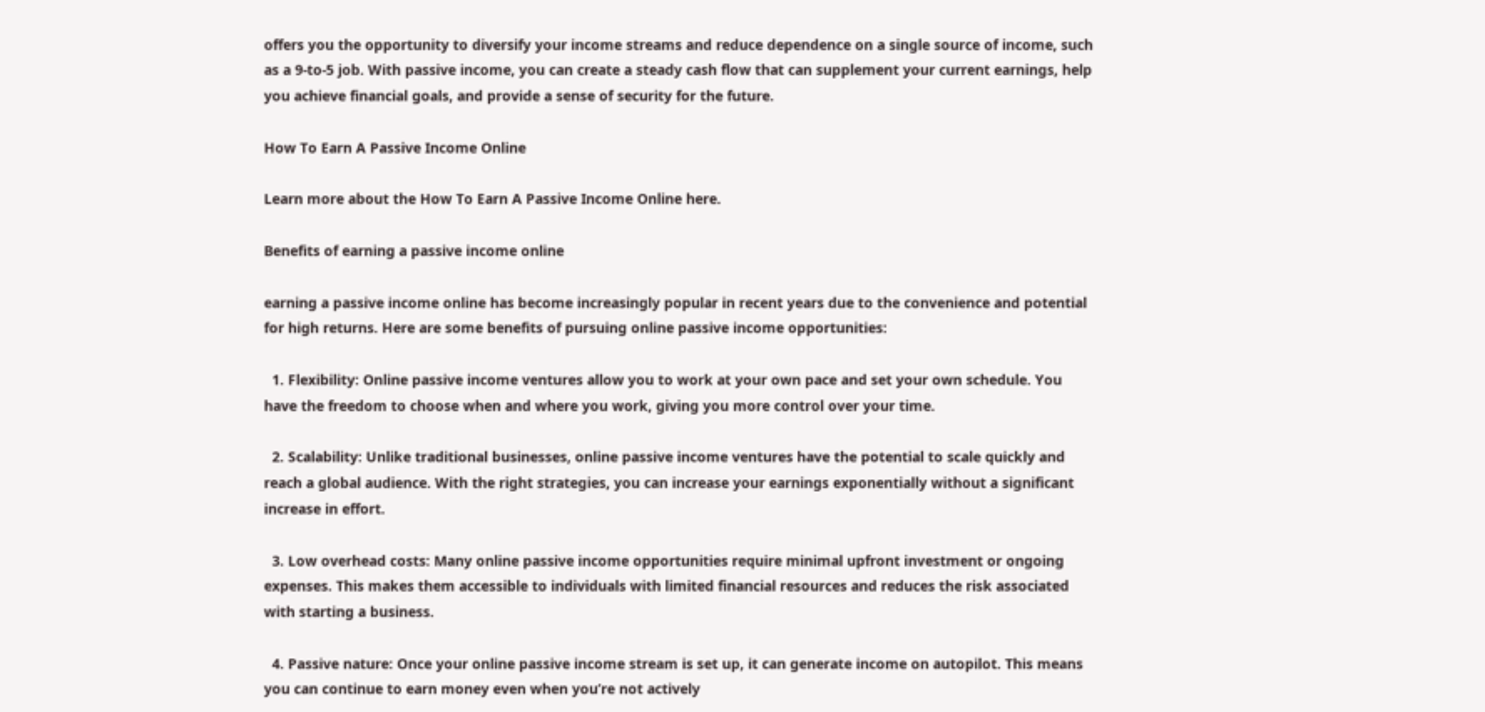offers you the opportunity to diversify your income streams and reduce dependence on a single source of income, such as a 9-to-5 job. With passive income, you can create a steady cash flow that can supplement your current earnings, help you achieve financial goals, and provide a sense of security for the future.

How To Earn A Passive Income Online

Learn more about the How To Earn A Passive Income Online here.

Benefits of earning a passive income online

earning a passive income online has become increasingly popular in recent years due to the convenience and potential for high returns. Here are some benefits of pursuing online passive income opportunities:

  1. Flexibility: Online passive income ventures allow you to work at your own pace and set your own schedule. You have the freedom to choose when and where you work, giving you more control over your time.

  2. Scalability: Unlike traditional businesses, online passive income ventures have the potential to scale quickly and reach a global audience. With the right strategies, you can increase your earnings exponentially without a significant increase in effort.

  3. Low overhead costs: Many online passive income opportunities require minimal upfront investment or ongoing expenses. This makes them accessible to individuals with limited financial resources and reduces the risk associated with starting a business.

  4. Passive nature: Once your online passive income stream is set up, it can generate income on autopilot. This means you can continue to earn money even when you’re not actively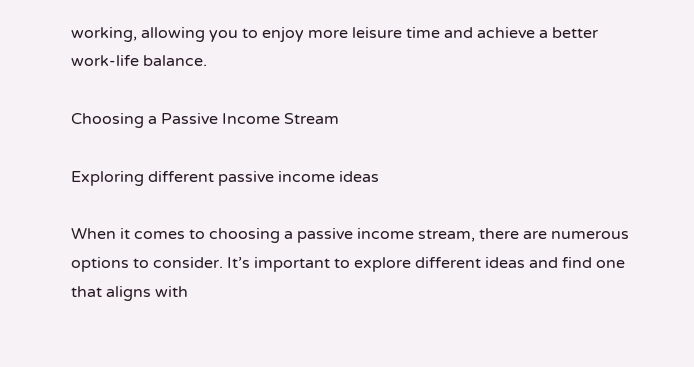working, allowing you to enjoy more leisure time and achieve a better work-life balance.

Choosing a Passive Income Stream

Exploring different passive income ideas

When it comes to choosing a passive income stream, there are numerous options to consider. It’s important to explore different ideas and find one that aligns with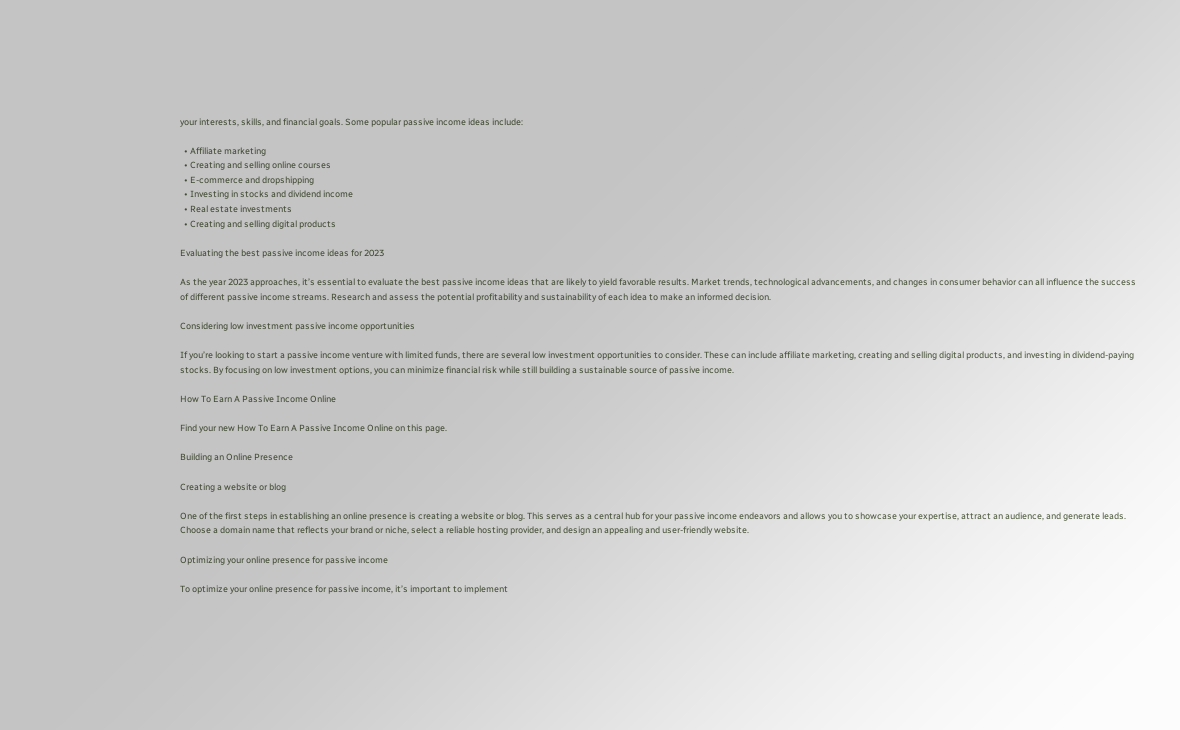your interests, skills, and financial goals. Some popular passive income ideas include:

  • Affiliate marketing
  • Creating and selling online courses
  • E-commerce and dropshipping
  • Investing in stocks and dividend income
  • Real estate investments
  • Creating and selling digital products

Evaluating the best passive income ideas for 2023

As the year 2023 approaches, it’s essential to evaluate the best passive income ideas that are likely to yield favorable results. Market trends, technological advancements, and changes in consumer behavior can all influence the success of different passive income streams. Research and assess the potential profitability and sustainability of each idea to make an informed decision.

Considering low investment passive income opportunities

If you’re looking to start a passive income venture with limited funds, there are several low investment opportunities to consider. These can include affiliate marketing, creating and selling digital products, and investing in dividend-paying stocks. By focusing on low investment options, you can minimize financial risk while still building a sustainable source of passive income.

How To Earn A Passive Income Online

Find your new How To Earn A Passive Income Online on this page.

Building an Online Presence

Creating a website or blog

One of the first steps in establishing an online presence is creating a website or blog. This serves as a central hub for your passive income endeavors and allows you to showcase your expertise, attract an audience, and generate leads. Choose a domain name that reflects your brand or niche, select a reliable hosting provider, and design an appealing and user-friendly website.

Optimizing your online presence for passive income

To optimize your online presence for passive income, it’s important to implement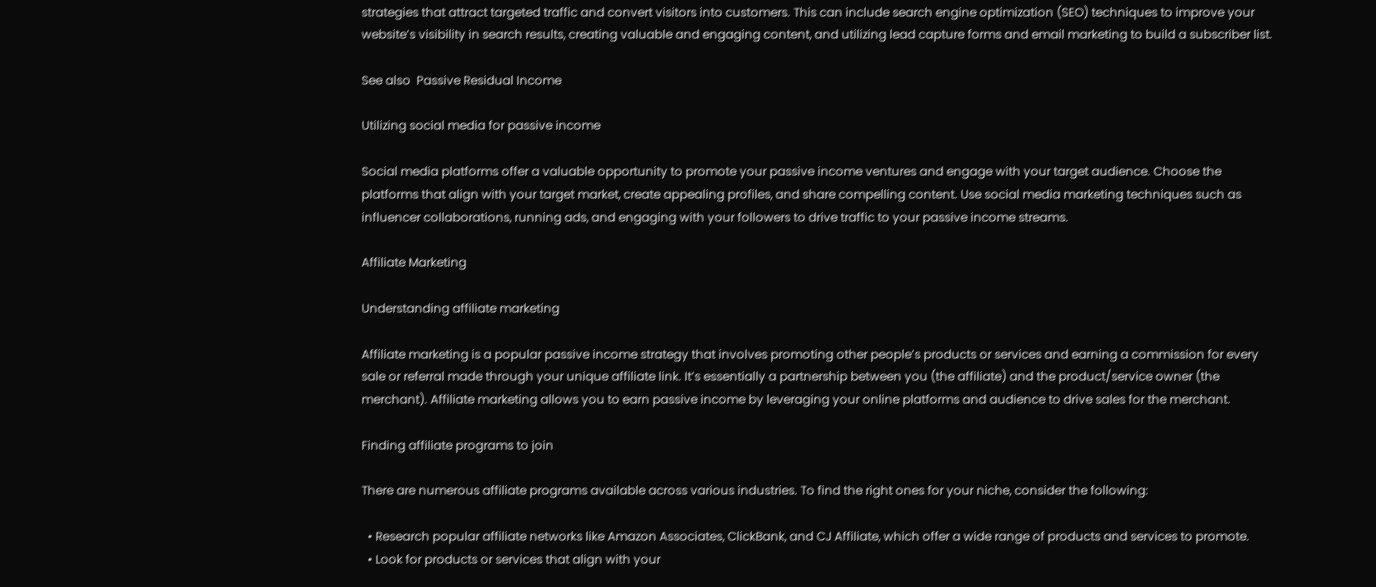strategies that attract targeted traffic and convert visitors into customers. This can include search engine optimization (SEO) techniques to improve your website’s visibility in search results, creating valuable and engaging content, and utilizing lead capture forms and email marketing to build a subscriber list.

See also  Passive Residual Income

Utilizing social media for passive income

Social media platforms offer a valuable opportunity to promote your passive income ventures and engage with your target audience. Choose the platforms that align with your target market, create appealing profiles, and share compelling content. Use social media marketing techniques such as influencer collaborations, running ads, and engaging with your followers to drive traffic to your passive income streams.

Affiliate Marketing

Understanding affiliate marketing

Affiliate marketing is a popular passive income strategy that involves promoting other people’s products or services and earning a commission for every sale or referral made through your unique affiliate link. It’s essentially a partnership between you (the affiliate) and the product/service owner (the merchant). Affiliate marketing allows you to earn passive income by leveraging your online platforms and audience to drive sales for the merchant.

Finding affiliate programs to join

There are numerous affiliate programs available across various industries. To find the right ones for your niche, consider the following:

  • Research popular affiliate networks like Amazon Associates, ClickBank, and CJ Affiliate, which offer a wide range of products and services to promote.
  • Look for products or services that align with your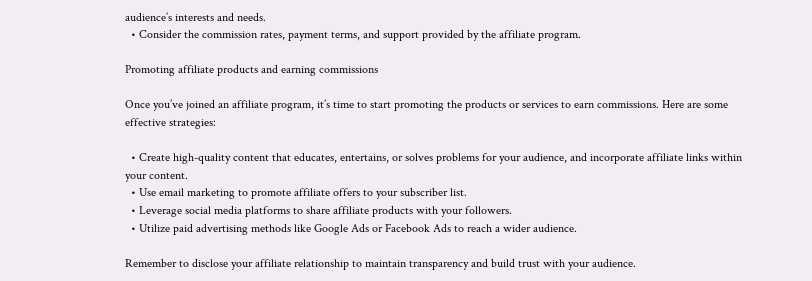audience’s interests and needs.
  • Consider the commission rates, payment terms, and support provided by the affiliate program.

Promoting affiliate products and earning commissions

Once you’ve joined an affiliate program, it’s time to start promoting the products or services to earn commissions. Here are some effective strategies:

  • Create high-quality content that educates, entertains, or solves problems for your audience, and incorporate affiliate links within your content.
  • Use email marketing to promote affiliate offers to your subscriber list.
  • Leverage social media platforms to share affiliate products with your followers.
  • Utilize paid advertising methods like Google Ads or Facebook Ads to reach a wider audience.

Remember to disclose your affiliate relationship to maintain transparency and build trust with your audience.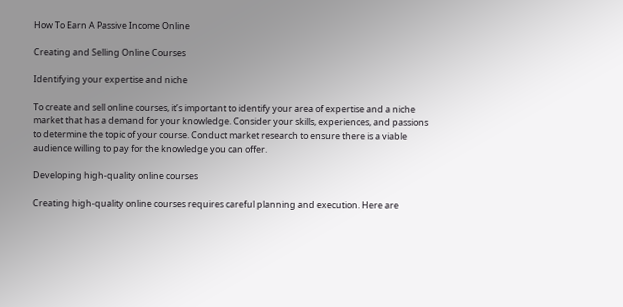How To Earn A Passive Income Online

Creating and Selling Online Courses

Identifying your expertise and niche

To create and sell online courses, it’s important to identify your area of expertise and a niche market that has a demand for your knowledge. Consider your skills, experiences, and passions to determine the topic of your course. Conduct market research to ensure there is a viable audience willing to pay for the knowledge you can offer.

Developing high-quality online courses

Creating high-quality online courses requires careful planning and execution. Here are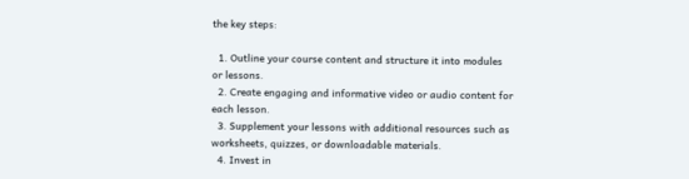the key steps:

  1. Outline your course content and structure it into modules or lessons.
  2. Create engaging and informative video or audio content for each lesson.
  3. Supplement your lessons with additional resources such as worksheets, quizzes, or downloadable materials.
  4. Invest in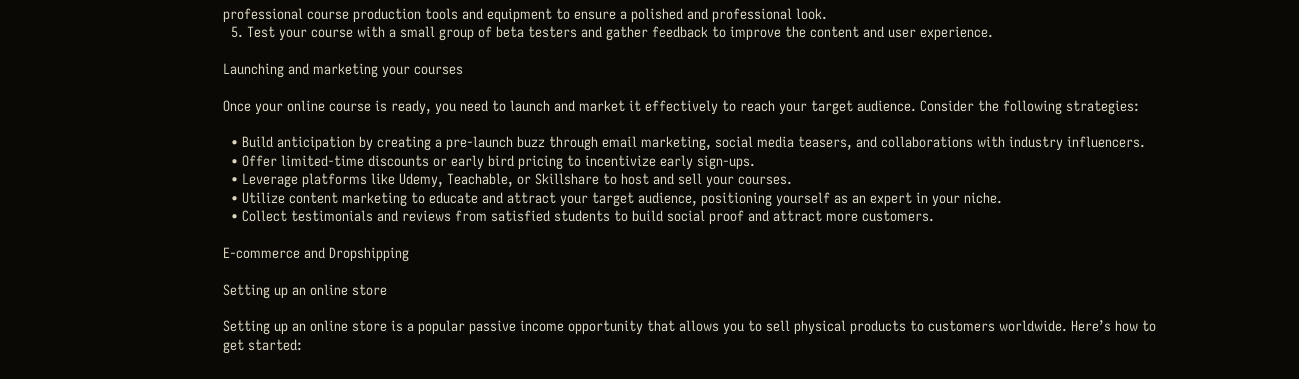professional course production tools and equipment to ensure a polished and professional look.
  5. Test your course with a small group of beta testers and gather feedback to improve the content and user experience.

Launching and marketing your courses

Once your online course is ready, you need to launch and market it effectively to reach your target audience. Consider the following strategies:

  • Build anticipation by creating a pre-launch buzz through email marketing, social media teasers, and collaborations with industry influencers.
  • Offer limited-time discounts or early bird pricing to incentivize early sign-ups.
  • Leverage platforms like Udemy, Teachable, or Skillshare to host and sell your courses.
  • Utilize content marketing to educate and attract your target audience, positioning yourself as an expert in your niche.
  • Collect testimonials and reviews from satisfied students to build social proof and attract more customers.

E-commerce and Dropshipping

Setting up an online store

Setting up an online store is a popular passive income opportunity that allows you to sell physical products to customers worldwide. Here’s how to get started: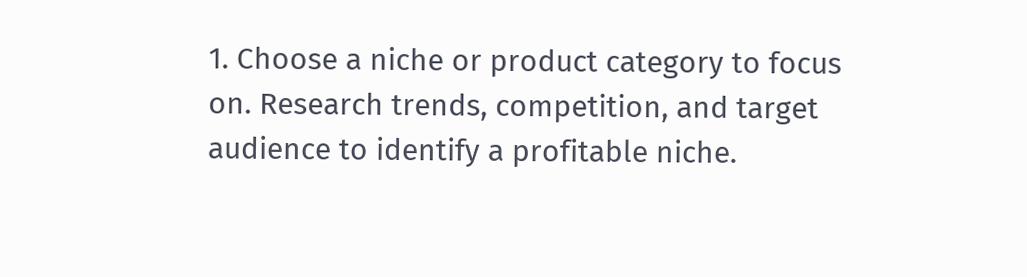1. Choose a niche or product category to focus on. Research trends, competition, and target audience to identify a profitable niche.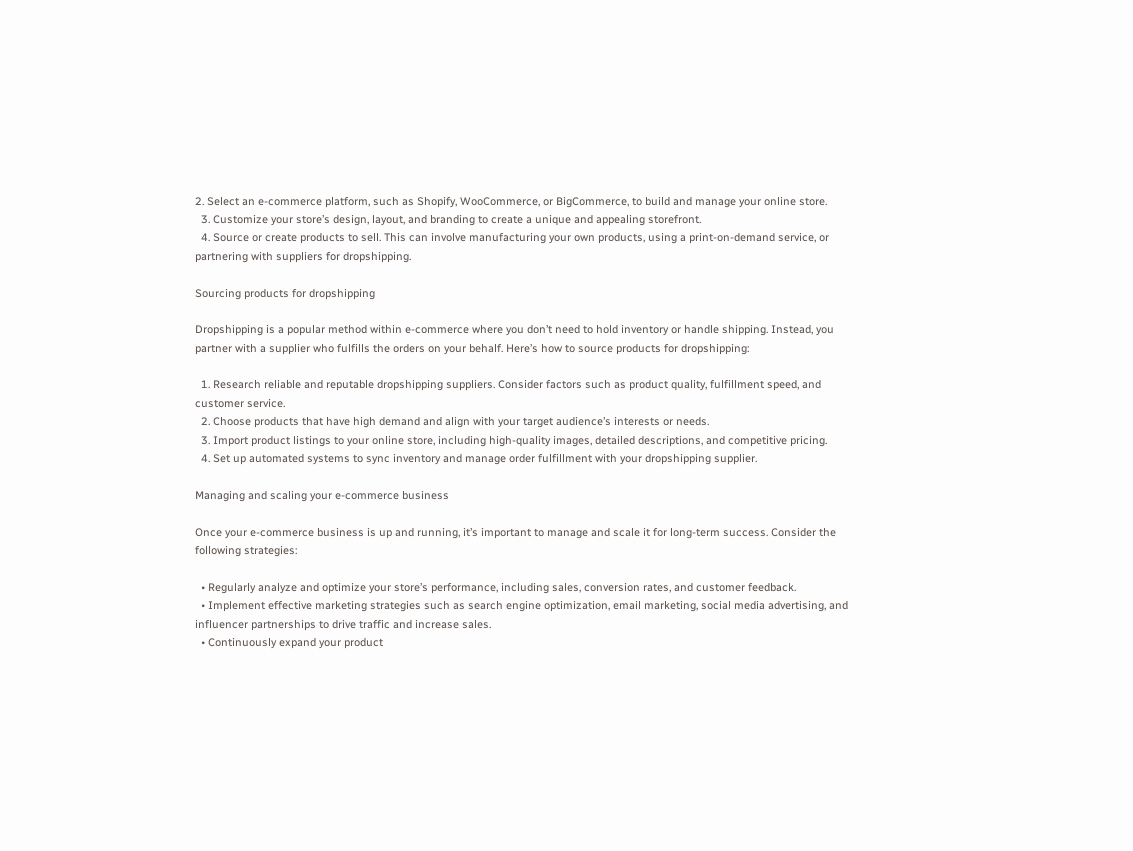2. Select an e-commerce platform, such as Shopify, WooCommerce, or BigCommerce, to build and manage your online store.
  3. Customize your store’s design, layout, and branding to create a unique and appealing storefront.
  4. Source or create products to sell. This can involve manufacturing your own products, using a print-on-demand service, or partnering with suppliers for dropshipping.

Sourcing products for dropshipping

Dropshipping is a popular method within e-commerce where you don’t need to hold inventory or handle shipping. Instead, you partner with a supplier who fulfills the orders on your behalf. Here’s how to source products for dropshipping:

  1. Research reliable and reputable dropshipping suppliers. Consider factors such as product quality, fulfillment speed, and customer service.
  2. Choose products that have high demand and align with your target audience’s interests or needs.
  3. Import product listings to your online store, including high-quality images, detailed descriptions, and competitive pricing.
  4. Set up automated systems to sync inventory and manage order fulfillment with your dropshipping supplier.

Managing and scaling your e-commerce business

Once your e-commerce business is up and running, it’s important to manage and scale it for long-term success. Consider the following strategies:

  • Regularly analyze and optimize your store’s performance, including sales, conversion rates, and customer feedback.
  • Implement effective marketing strategies such as search engine optimization, email marketing, social media advertising, and influencer partnerships to drive traffic and increase sales.
  • Continuously expand your product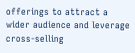offerings to attract a wider audience and leverage cross-selling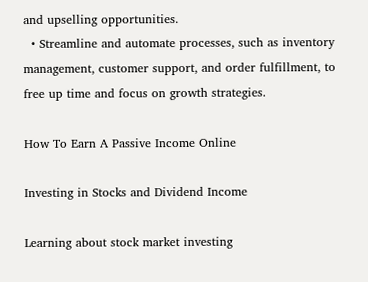and upselling opportunities.
  • Streamline and automate processes, such as inventory management, customer support, and order fulfillment, to free up time and focus on growth strategies.

How To Earn A Passive Income Online

Investing in Stocks and Dividend Income

Learning about stock market investing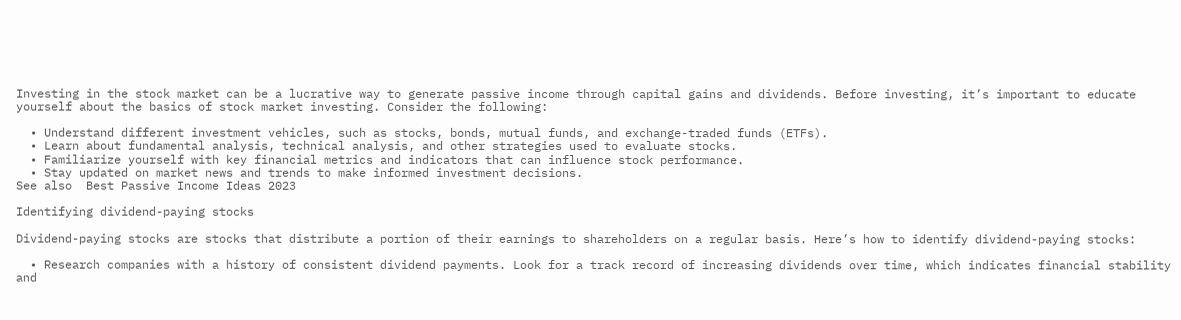Investing in the stock market can be a lucrative way to generate passive income through capital gains and dividends. Before investing, it’s important to educate yourself about the basics of stock market investing. Consider the following:

  • Understand different investment vehicles, such as stocks, bonds, mutual funds, and exchange-traded funds (ETFs).
  • Learn about fundamental analysis, technical analysis, and other strategies used to evaluate stocks.
  • Familiarize yourself with key financial metrics and indicators that can influence stock performance.
  • Stay updated on market news and trends to make informed investment decisions.
See also  Best Passive Income Ideas 2023

Identifying dividend-paying stocks

Dividend-paying stocks are stocks that distribute a portion of their earnings to shareholders on a regular basis. Here’s how to identify dividend-paying stocks:

  • Research companies with a history of consistent dividend payments. Look for a track record of increasing dividends over time, which indicates financial stability and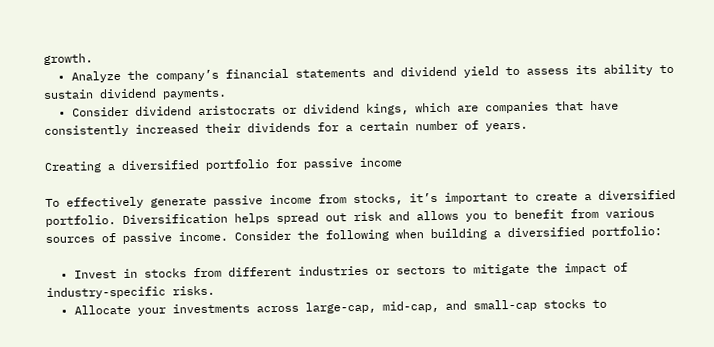growth.
  • Analyze the company’s financial statements and dividend yield to assess its ability to sustain dividend payments.
  • Consider dividend aristocrats or dividend kings, which are companies that have consistently increased their dividends for a certain number of years.

Creating a diversified portfolio for passive income

To effectively generate passive income from stocks, it’s important to create a diversified portfolio. Diversification helps spread out risk and allows you to benefit from various sources of passive income. Consider the following when building a diversified portfolio:

  • Invest in stocks from different industries or sectors to mitigate the impact of industry-specific risks.
  • Allocate your investments across large-cap, mid-cap, and small-cap stocks to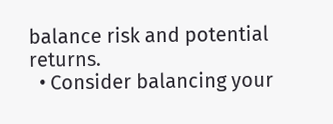balance risk and potential returns.
  • Consider balancing your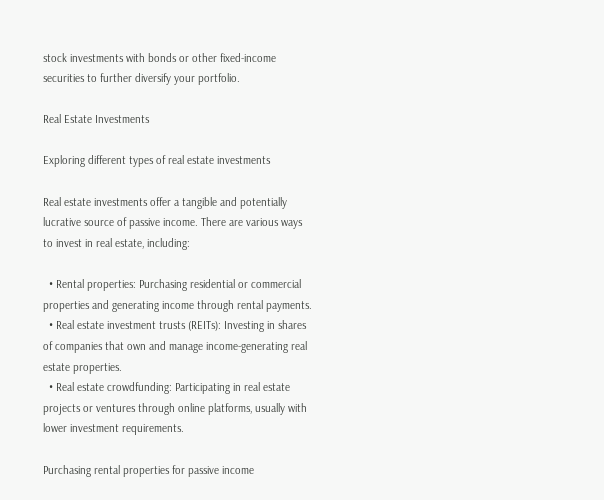stock investments with bonds or other fixed-income securities to further diversify your portfolio.

Real Estate Investments

Exploring different types of real estate investments

Real estate investments offer a tangible and potentially lucrative source of passive income. There are various ways to invest in real estate, including:

  • Rental properties: Purchasing residential or commercial properties and generating income through rental payments.
  • Real estate investment trusts (REITs): Investing in shares of companies that own and manage income-generating real estate properties.
  • Real estate crowdfunding: Participating in real estate projects or ventures through online platforms, usually with lower investment requirements.

Purchasing rental properties for passive income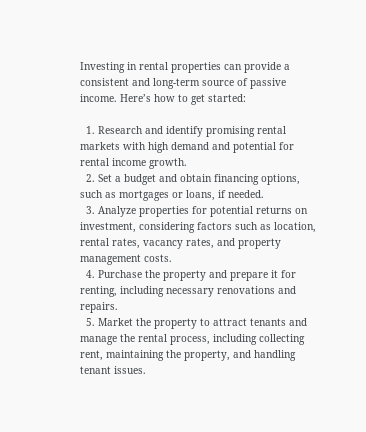Investing in rental properties can provide a consistent and long-term source of passive income. Here’s how to get started:

  1. Research and identify promising rental markets with high demand and potential for rental income growth.
  2. Set a budget and obtain financing options, such as mortgages or loans, if needed.
  3. Analyze properties for potential returns on investment, considering factors such as location, rental rates, vacancy rates, and property management costs.
  4. Purchase the property and prepare it for renting, including necessary renovations and repairs.
  5. Market the property to attract tenants and manage the rental process, including collecting rent, maintaining the property, and handling tenant issues.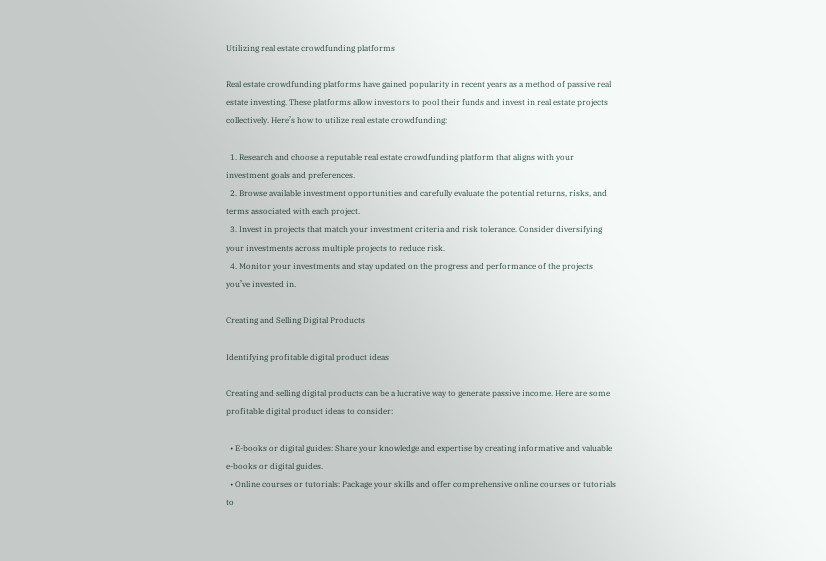Utilizing real estate crowdfunding platforms

Real estate crowdfunding platforms have gained popularity in recent years as a method of passive real estate investing. These platforms allow investors to pool their funds and invest in real estate projects collectively. Here’s how to utilize real estate crowdfunding:

  1. Research and choose a reputable real estate crowdfunding platform that aligns with your investment goals and preferences.
  2. Browse available investment opportunities and carefully evaluate the potential returns, risks, and terms associated with each project.
  3. Invest in projects that match your investment criteria and risk tolerance. Consider diversifying your investments across multiple projects to reduce risk.
  4. Monitor your investments and stay updated on the progress and performance of the projects you’ve invested in.

Creating and Selling Digital Products

Identifying profitable digital product ideas

Creating and selling digital products can be a lucrative way to generate passive income. Here are some profitable digital product ideas to consider:

  • E-books or digital guides: Share your knowledge and expertise by creating informative and valuable e-books or digital guides.
  • Online courses or tutorials: Package your skills and offer comprehensive online courses or tutorials to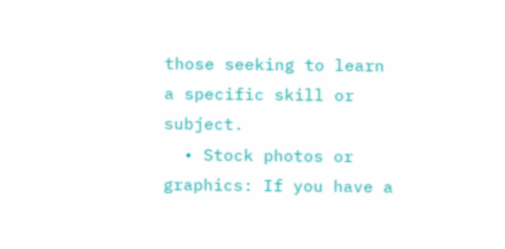those seeking to learn a specific skill or subject.
  • Stock photos or graphics: If you have a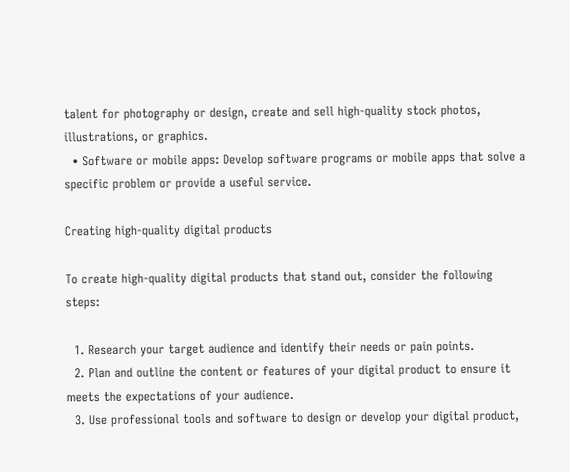talent for photography or design, create and sell high-quality stock photos, illustrations, or graphics.
  • Software or mobile apps: Develop software programs or mobile apps that solve a specific problem or provide a useful service.

Creating high-quality digital products

To create high-quality digital products that stand out, consider the following steps:

  1. Research your target audience and identify their needs or pain points.
  2. Plan and outline the content or features of your digital product to ensure it meets the expectations of your audience.
  3. Use professional tools and software to design or develop your digital product,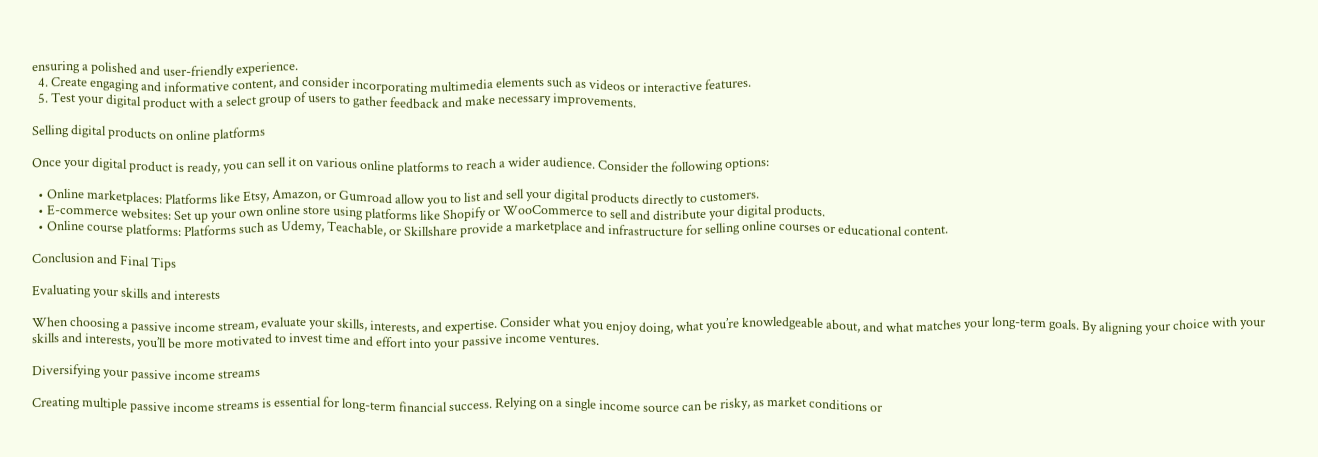ensuring a polished and user-friendly experience.
  4. Create engaging and informative content, and consider incorporating multimedia elements such as videos or interactive features.
  5. Test your digital product with a select group of users to gather feedback and make necessary improvements.

Selling digital products on online platforms

Once your digital product is ready, you can sell it on various online platforms to reach a wider audience. Consider the following options:

  • Online marketplaces: Platforms like Etsy, Amazon, or Gumroad allow you to list and sell your digital products directly to customers.
  • E-commerce websites: Set up your own online store using platforms like Shopify or WooCommerce to sell and distribute your digital products.
  • Online course platforms: Platforms such as Udemy, Teachable, or Skillshare provide a marketplace and infrastructure for selling online courses or educational content.

Conclusion and Final Tips

Evaluating your skills and interests

When choosing a passive income stream, evaluate your skills, interests, and expertise. Consider what you enjoy doing, what you’re knowledgeable about, and what matches your long-term goals. By aligning your choice with your skills and interests, you’ll be more motivated to invest time and effort into your passive income ventures.

Diversifying your passive income streams

Creating multiple passive income streams is essential for long-term financial success. Relying on a single income source can be risky, as market conditions or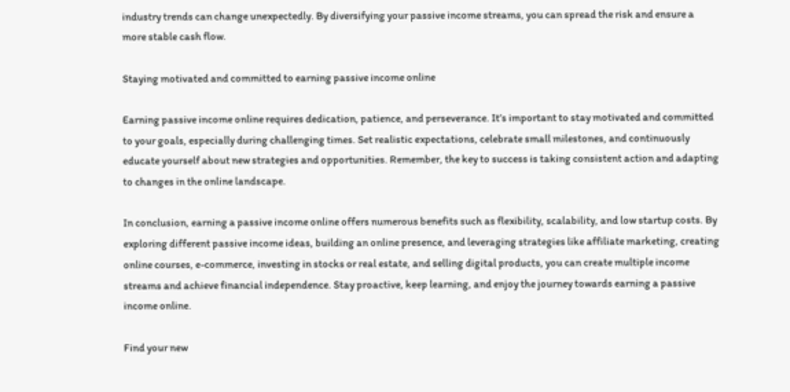industry trends can change unexpectedly. By diversifying your passive income streams, you can spread the risk and ensure a more stable cash flow.

Staying motivated and committed to earning passive income online

Earning passive income online requires dedication, patience, and perseverance. It’s important to stay motivated and committed to your goals, especially during challenging times. Set realistic expectations, celebrate small milestones, and continuously educate yourself about new strategies and opportunities. Remember, the key to success is taking consistent action and adapting to changes in the online landscape.

In conclusion, earning a passive income online offers numerous benefits such as flexibility, scalability, and low startup costs. By exploring different passive income ideas, building an online presence, and leveraging strategies like affiliate marketing, creating online courses, e-commerce, investing in stocks or real estate, and selling digital products, you can create multiple income streams and achieve financial independence. Stay proactive, keep learning, and enjoy the journey towards earning a passive income online.

Find your new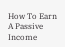How To Earn A Passive Income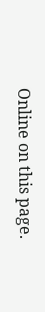Online on this page.